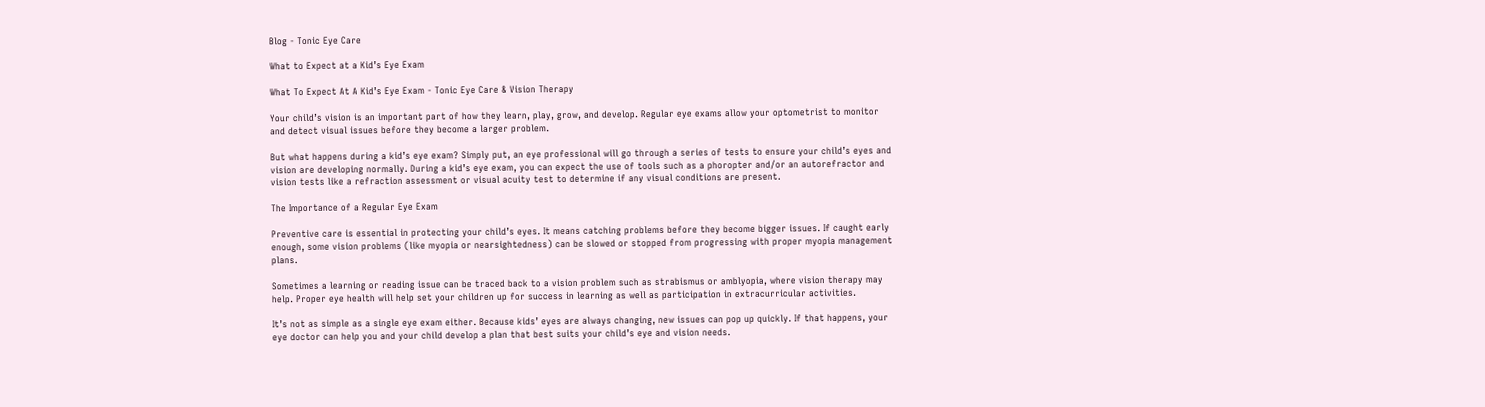Blog - Tonic Eye Care

What to Expect at a Kid’s Eye Exam

What To Expect At A Kid’s Eye Exam - Tonic Eye Care & Vision Therapy

Your child’s vision is an important part of how they learn, play, grow, and develop. Regular eye exams allow your optometrist to monitor and detect visual issues before they become a larger problem.

But what happens during a kid’s eye exam? Simply put, an eye professional will go through a series of tests to ensure your child’s eyes and vision are developing normally. During a kid’s eye exam, you can expect the use of tools such as a phoropter and/or an autorefractor and vision tests like a refraction assessment or visual acuity test to determine if any visual conditions are present.

The Importance of a Regular Eye Exam

Preventive care is essential in protecting your child’s eyes. It means catching problems before they become bigger issues. If caught early enough, some vision problems (like myopia or nearsightedness) can be slowed or stopped from progressing with proper myopia management plans.

Sometimes a learning or reading issue can be traced back to a vision problem such as strabismus or amblyopia, where vision therapy may help. Proper eye health will help set your children up for success in learning as well as participation in extracurricular activities.

It’s not as simple as a single eye exam either. Because kids’ eyes are always changing, new issues can pop up quickly. If that happens, your eye doctor can help you and your child develop a plan that best suits your child’s eye and vision needs.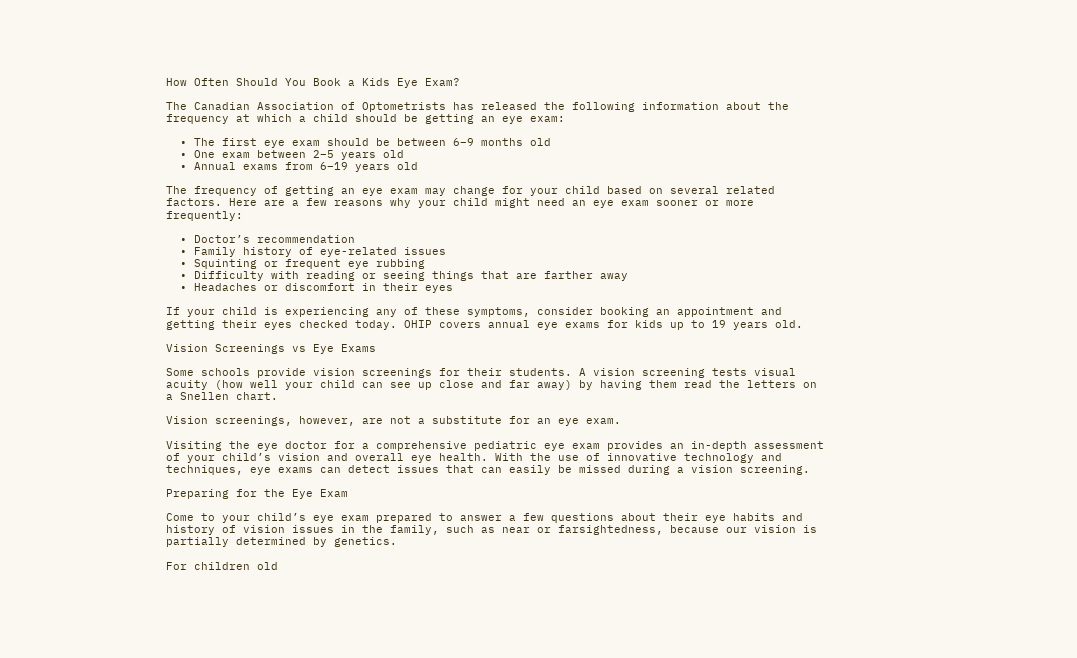How Often Should You Book a Kids Eye Exam?

The Canadian Association of Optometrists has released the following information about the frequency at which a child should be getting an eye exam:

  • The first eye exam should be between 6–9 months old
  • One exam between 2–5 years old
  • Annual exams from 6–19 years old

The frequency of getting an eye exam may change for your child based on several related factors. Here are a few reasons why your child might need an eye exam sooner or more frequently:

  • Doctor’s recommendation
  • Family history of eye-related issues
  • Squinting or frequent eye rubbing
  • Difficulty with reading or seeing things that are farther away
  • Headaches or discomfort in their eyes

If your child is experiencing any of these symptoms, consider booking an appointment and getting their eyes checked today. OHIP covers annual eye exams for kids up to 19 years old.

Vision Screenings vs Eye Exams

Some schools provide vision screenings for their students. A vision screening tests visual acuity (how well your child can see up close and far away) by having them read the letters on a Snellen chart.

Vision screenings, however, are not a substitute for an eye exam.

Visiting the eye doctor for a comprehensive pediatric eye exam provides an in-depth assessment of your child’s vision and overall eye health. With the use of innovative technology and techniques, eye exams can detect issues that can easily be missed during a vision screening.

Preparing for the Eye Exam

Come to your child’s eye exam prepared to answer a few questions about their eye habits and history of vision issues in the family, such as near or farsightedness, because our vision is partially determined by genetics.

For children old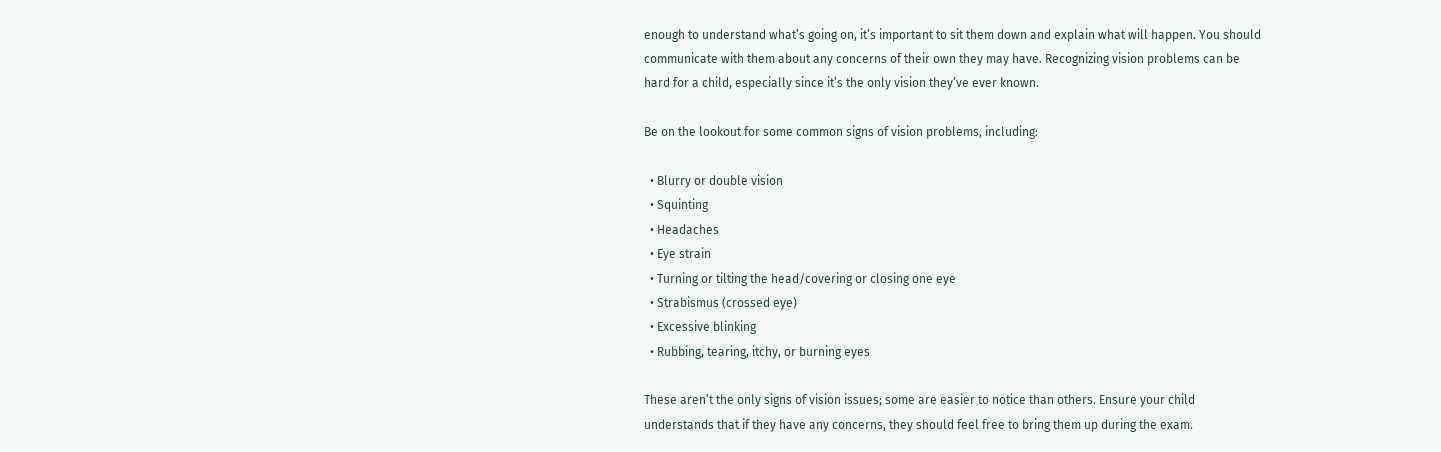enough to understand what’s going on, it’s important to sit them down and explain what will happen. You should communicate with them about any concerns of their own they may have. Recognizing vision problems can be hard for a child, especially since it’s the only vision they’ve ever known.

Be on the lookout for some common signs of vision problems, including:

  • Blurry or double vision
  • Squinting
  • Headaches
  • Eye strain
  • Turning or tilting the head/covering or closing one eye
  • Strabismus (crossed eye)
  • Excessive blinking
  • Rubbing, tearing, itchy, or burning eyes

These aren’t the only signs of vision issues; some are easier to notice than others. Ensure your child understands that if they have any concerns, they should feel free to bring them up during the exam.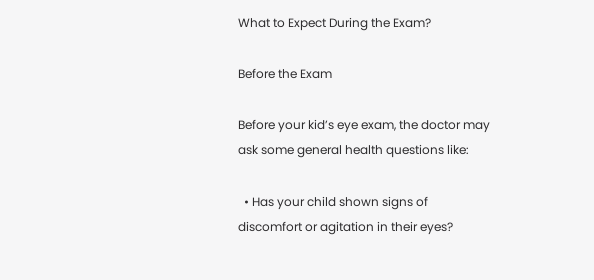What to Expect During the Exam?

Before the Exam

Before your kid’s eye exam, the doctor may ask some general health questions like:

  • Has your child shown signs of discomfort or agitation in their eyes?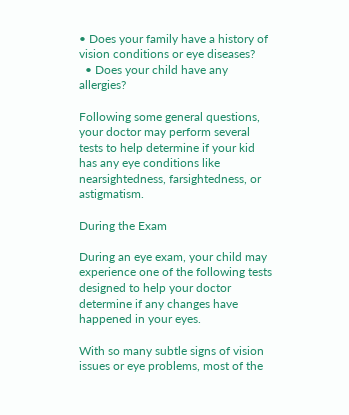• Does your family have a history of vision conditions or eye diseases?
  • Does your child have any allergies?

Following some general questions, your doctor may perform several tests to help determine if your kid has any eye conditions like nearsightedness, farsightedness, or astigmatism.

During the Exam

During an eye exam, your child may experience one of the following tests designed to help your doctor determine if any changes have happened in your eyes.

With so many subtle signs of vision issues or eye problems, most of the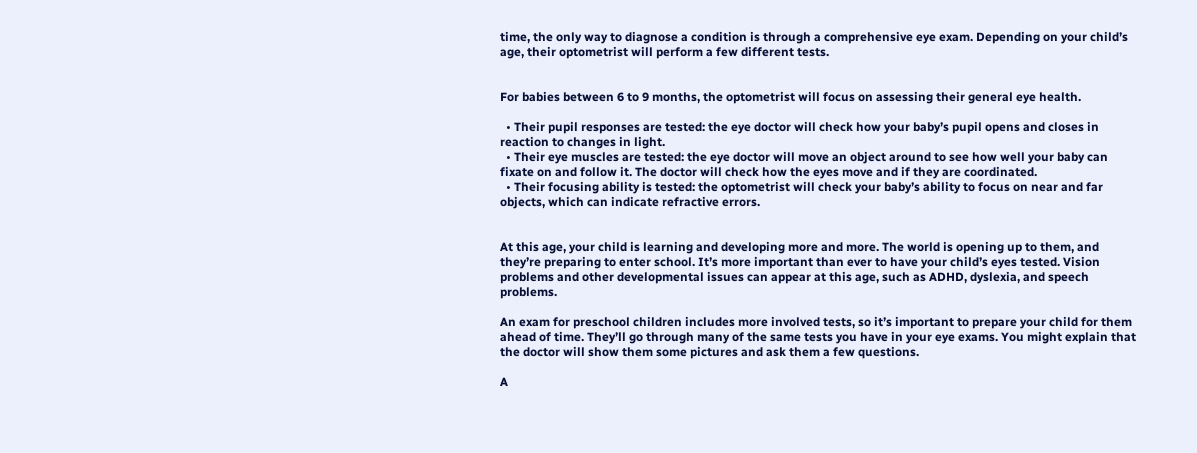time, the only way to diagnose a condition is through a comprehensive eye exam. Depending on your child’s age, their optometrist will perform a few different tests.


For babies between 6 to 9 months, the optometrist will focus on assessing their general eye health.

  • Their pupil responses are tested: the eye doctor will check how your baby’s pupil opens and closes in reaction to changes in light.
  • Their eye muscles are tested: the eye doctor will move an object around to see how well your baby can fixate on and follow it. The doctor will check how the eyes move and if they are coordinated.
  • Their focusing ability is tested: the optometrist will check your baby’s ability to focus on near and far objects, which can indicate refractive errors.


At this age, your child is learning and developing more and more. The world is opening up to them, and they’re preparing to enter school. It’s more important than ever to have your child’s eyes tested. Vision problems and other developmental issues can appear at this age, such as ADHD, dyslexia, and speech problems.

An exam for preschool children includes more involved tests, so it’s important to prepare your child for them ahead of time. They’ll go through many of the same tests you have in your eye exams. You might explain that the doctor will show them some pictures and ask them a few questions.

A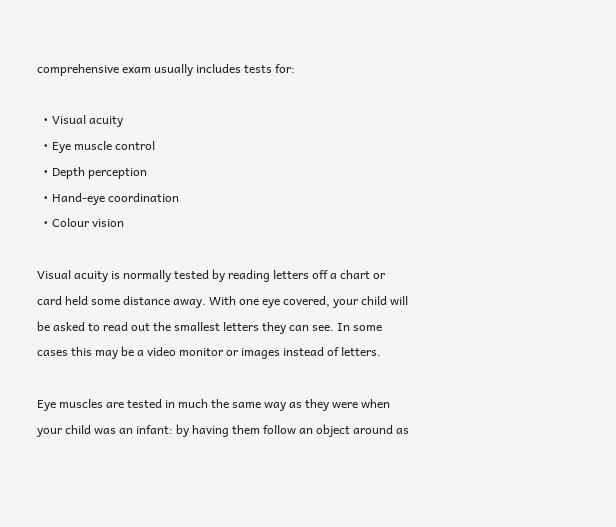comprehensive exam usually includes tests for:

  • Visual acuity
  • Eye muscle control
  • Depth perception
  • Hand-eye coordination
  • Colour vision

Visual acuity is normally tested by reading letters off a chart or card held some distance away. With one eye covered, your child will be asked to read out the smallest letters they can see. In some cases this may be a video monitor or images instead of letters.

Eye muscles are tested in much the same way as they were when your child was an infant: by having them follow an object around as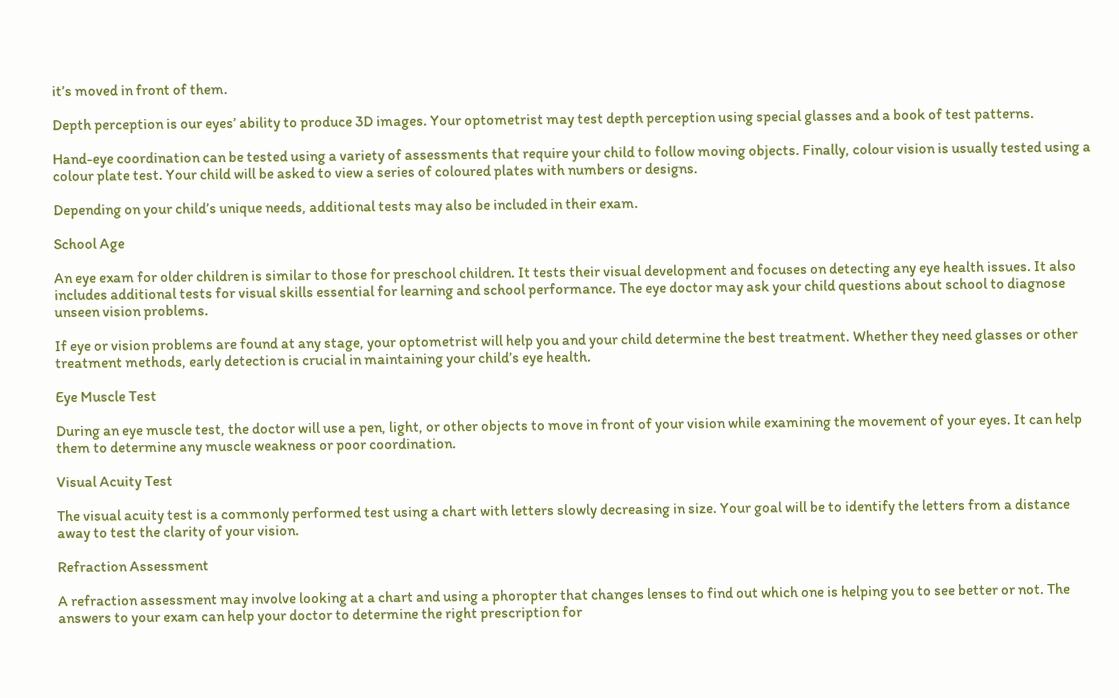it’s moved in front of them.

Depth perception is our eyes’ ability to produce 3D images. Your optometrist may test depth perception using special glasses and a book of test patterns.

Hand-eye coordination can be tested using a variety of assessments that require your child to follow moving objects. Finally, colour vision is usually tested using a colour plate test. Your child will be asked to view a series of coloured plates with numbers or designs.

Depending on your child’s unique needs, additional tests may also be included in their exam.

School Age

An eye exam for older children is similar to those for preschool children. It tests their visual development and focuses on detecting any eye health issues. It also includes additional tests for visual skills essential for learning and school performance. The eye doctor may ask your child questions about school to diagnose unseen vision problems.

If eye or vision problems are found at any stage, your optometrist will help you and your child determine the best treatment. Whether they need glasses or other treatment methods, early detection is crucial in maintaining your child’s eye health.

Eye Muscle Test

During an eye muscle test, the doctor will use a pen, light, or other objects to move in front of your vision while examining the movement of your eyes. It can help them to determine any muscle weakness or poor coordination.

Visual Acuity Test

The visual acuity test is a commonly performed test using a chart with letters slowly decreasing in size. Your goal will be to identify the letters from a distance away to test the clarity of your vision.

Refraction Assessment

A refraction assessment may involve looking at a chart and using a phoropter that changes lenses to find out which one is helping you to see better or not. The answers to your exam can help your doctor to determine the right prescription for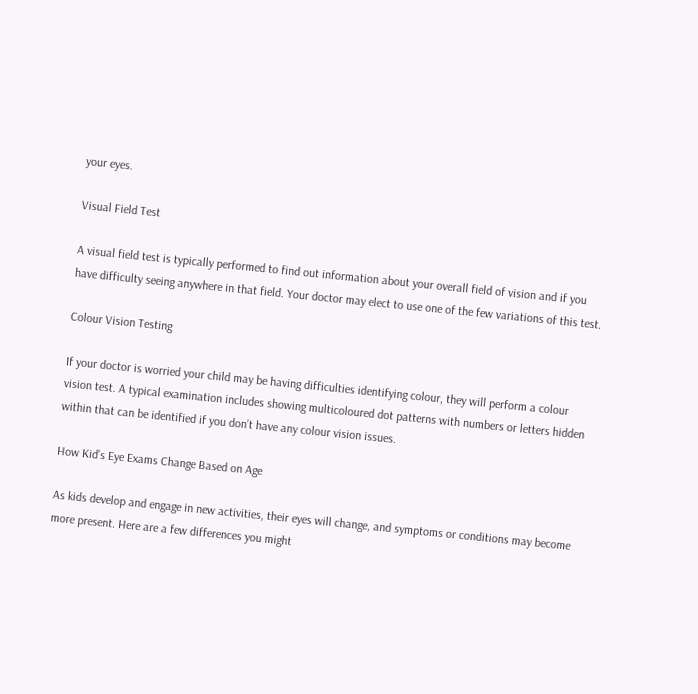your eyes.

Visual Field Test

A visual field test is typically performed to find out information about your overall field of vision and if you have difficulty seeing anywhere in that field. Your doctor may elect to use one of the few variations of this test.

Colour Vision Testing

If your doctor is worried your child may be having difficulties identifying colour, they will perform a colour vision test. A typical examination includes showing multicoloured dot patterns with numbers or letters hidden within that can be identified if you don’t have any colour vision issues.

How Kid’s Eye Exams Change Based on Age

As kids develop and engage in new activities, their eyes will change, and symptoms or conditions may become more present. Here are a few differences you might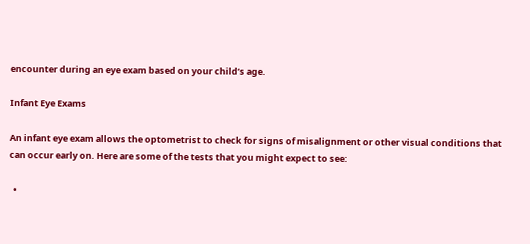encounter during an eye exam based on your child’s age.

Infant Eye Exams

An infant eye exam allows the optometrist to check for signs of misalignment or other visual conditions that can occur early on. Here are some of the tests that you might expect to see:

  •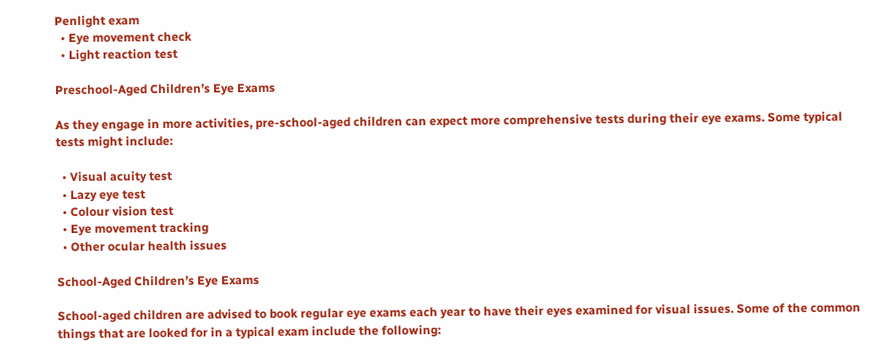Penlight exam
  • Eye movement check
  • Light reaction test

Preschool-Aged Children’s Eye Exams

As they engage in more activities, pre-school-aged children can expect more comprehensive tests during their eye exams. Some typical tests might include:

  • Visual acuity test
  • Lazy eye test
  • Colour vision test
  • Eye movement tracking
  • Other ocular health issues

School-Aged Children’s Eye Exams

School-aged children are advised to book regular eye exams each year to have their eyes examined for visual issues. Some of the common things that are looked for in a typical exam include the following: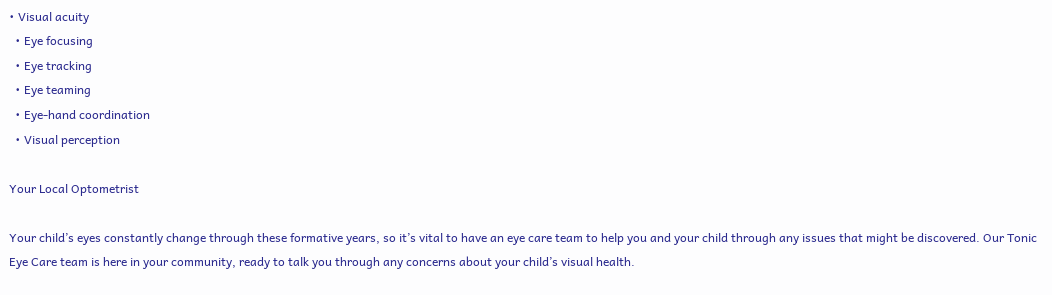• Visual acuity
  • Eye focusing
  • Eye tracking
  • Eye teaming
  • Eye-hand coordination
  • Visual perception

Your Local Optometrist

Your child’s eyes constantly change through these formative years, so it’s vital to have an eye care team to help you and your child through any issues that might be discovered. Our Tonic Eye Care team is here in your community, ready to talk you through any concerns about your child’s visual health.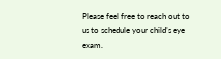Please feel free to reach out to us to schedule your child’s eye exam.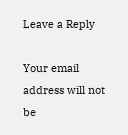Leave a Reply

Your email address will not be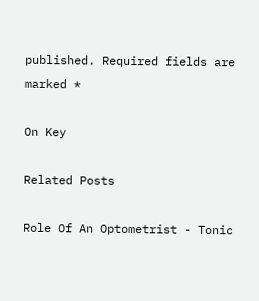published. Required fields are marked *

On Key

Related Posts

Role Of An Optometrist - Tonic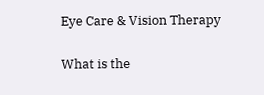Eye Care & Vision Therapy

What is the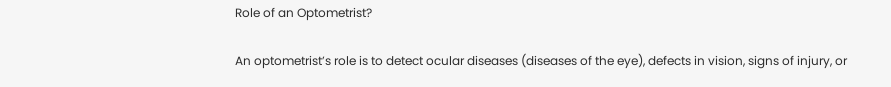Role of an Optometrist?

An optometrist’s role is to detect ocular diseases (diseases of the eye), defects in vision, signs of injury, or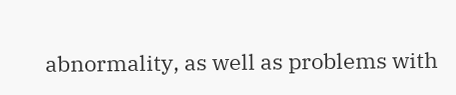abnormality, as well as problems with